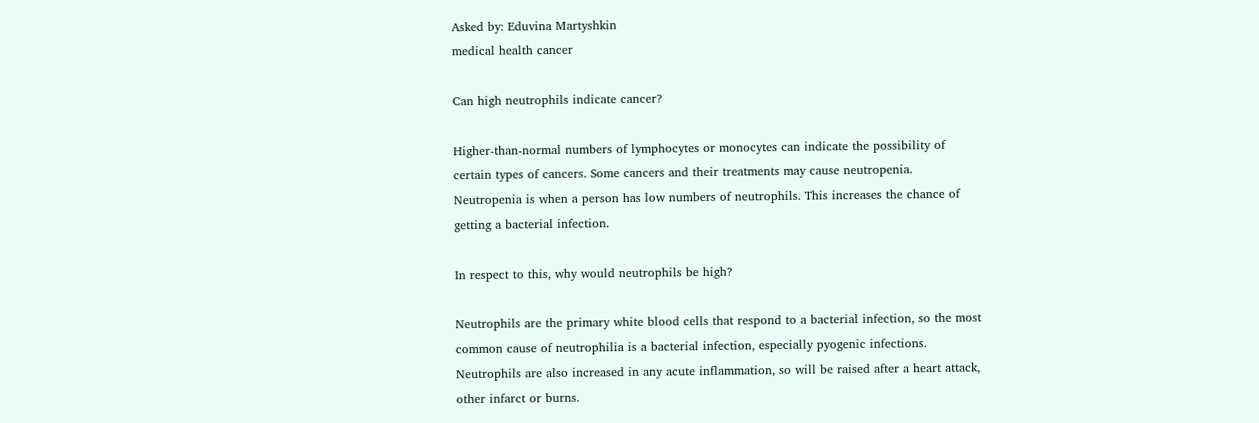Asked by: Eduvina Martyshkin
medical health cancer

Can high neutrophils indicate cancer?

Higher-than-normal numbers of lymphocytes or monocytes can indicate the possibility of certain types of cancers. Some cancers and their treatments may cause neutropenia. Neutropenia is when a person has low numbers of neutrophils. This increases the chance of getting a bacterial infection.

In respect to this, why would neutrophils be high?

Neutrophils are the primary white blood cells that respond to a bacterial infection, so the most common cause of neutrophilia is a bacterial infection, especially pyogenic infections. Neutrophils are also increased in any acute inflammation, so will be raised after a heart attack, other infarct or burns.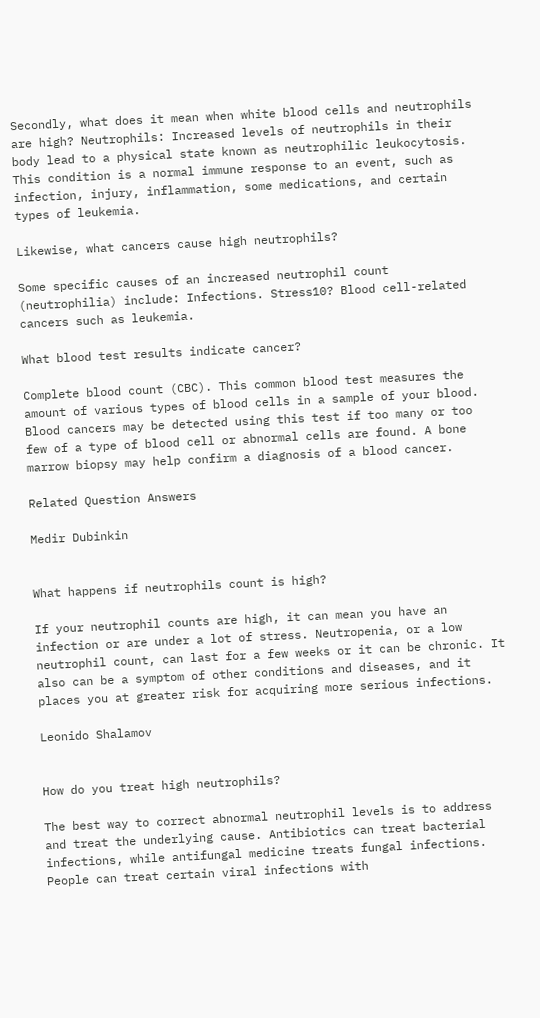Secondly, what does it mean when white blood cells and neutrophils are high? Neutrophils: Increased levels of neutrophils in their body lead to a physical state known as neutrophilic leukocytosis. This condition is a normal immune response to an event, such as infection, injury, inflammation, some medications, and certain types of leukemia.

Likewise, what cancers cause high neutrophils?

Some specific causes of an increased neutrophil count (neutrophilia) include: Infections. Stress10? Blood cell-related cancers such as leukemia.

What blood test results indicate cancer?

Complete blood count (CBC). This common blood test measures the amount of various types of blood cells in a sample of your blood. Blood cancers may be detected using this test if too many or too few of a type of blood cell or abnormal cells are found. A bone marrow biopsy may help confirm a diagnosis of a blood cancer.

Related Question Answers

Medir Dubinkin


What happens if neutrophils count is high?

If your neutrophil counts are high, it can mean you have an infection or are under a lot of stress. Neutropenia, or a low neutrophil count, can last for a few weeks or it can be chronic. It also can be a symptom of other conditions and diseases, and it places you at greater risk for acquiring more serious infections.

Leonido Shalamov


How do you treat high neutrophils?

The best way to correct abnormal neutrophil levels is to address and treat the underlying cause. Antibiotics can treat bacterial infections, while antifungal medicine treats fungal infections. People can treat certain viral infections with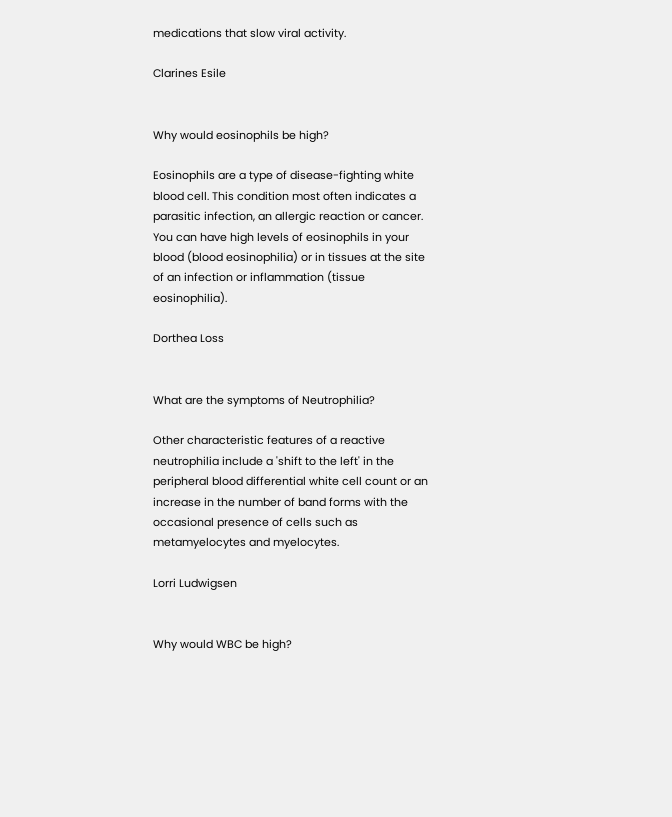medications that slow viral activity.

Clarines Esile


Why would eosinophils be high?

Eosinophils are a type of disease-fighting white blood cell. This condition most often indicates a parasitic infection, an allergic reaction or cancer. You can have high levels of eosinophils in your blood (blood eosinophilia) or in tissues at the site of an infection or inflammation (tissue eosinophilia).

Dorthea Loss


What are the symptoms of Neutrophilia?

Other characteristic features of a reactive neutrophilia include a 'shift to the left' in the peripheral blood differential white cell count or an increase in the number of band forms with the occasional presence of cells such as metamyelocytes and myelocytes.

Lorri Ludwigsen


Why would WBC be high?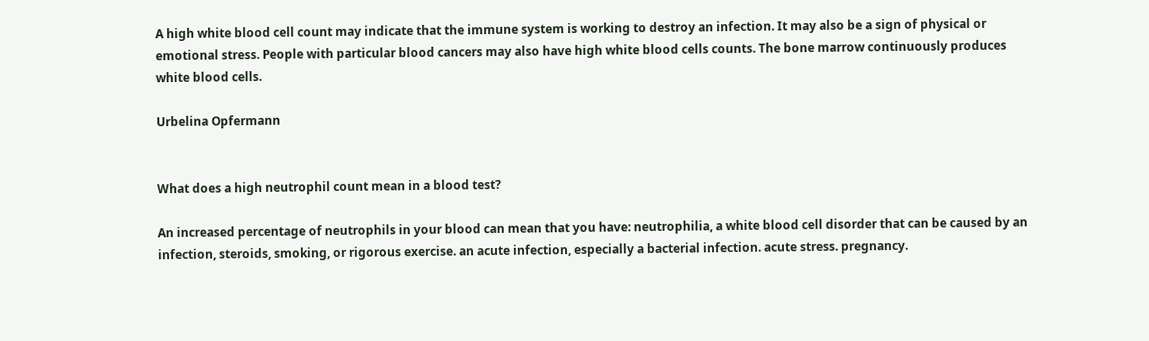A high white blood cell count may indicate that the immune system is working to destroy an infection. It may also be a sign of physical or emotional stress. People with particular blood cancers may also have high white blood cells counts. The bone marrow continuously produces white blood cells.

Urbelina Opfermann


What does a high neutrophil count mean in a blood test?

An increased percentage of neutrophils in your blood can mean that you have: neutrophilia, a white blood cell disorder that can be caused by an infection, steroids, smoking, or rigorous exercise. an acute infection, especially a bacterial infection. acute stress. pregnancy.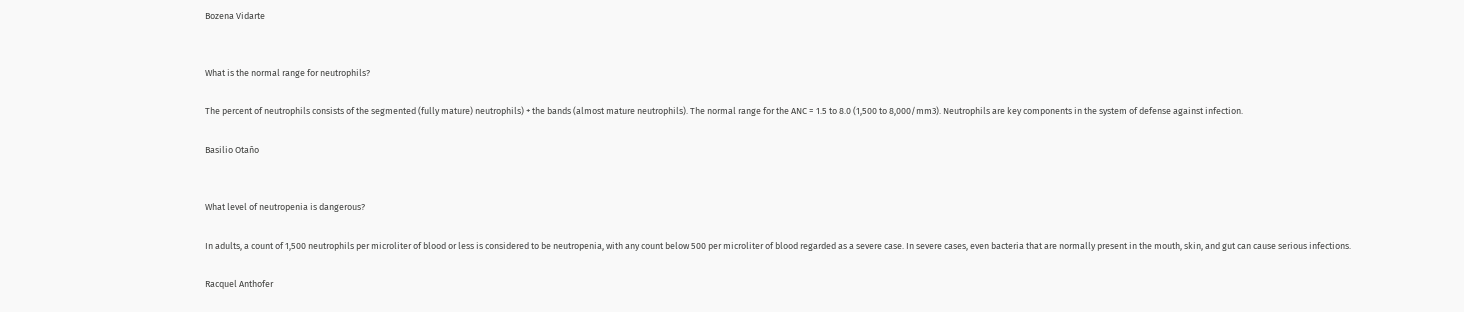Bozena Vidarte


What is the normal range for neutrophils?

The percent of neutrophils consists of the segmented (fully mature) neutrophils) + the bands (almost mature neutrophils). The normal range for the ANC = 1.5 to 8.0 (1,500 to 8,000/mm3). Neutrophils are key components in the system of defense against infection.

Basilio Otaño


What level of neutropenia is dangerous?

In adults, a count of 1,500 neutrophils per microliter of blood or less is considered to be neutropenia, with any count below 500 per microliter of blood regarded as a severe case. In severe cases, even bacteria that are normally present in the mouth, skin, and gut can cause serious infections.

Racquel Anthofer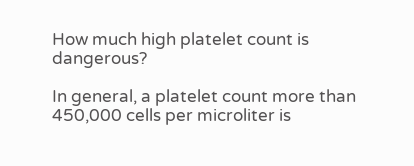How much high platelet count is dangerous?

In general, a platelet count more than 450,000 cells per microliter is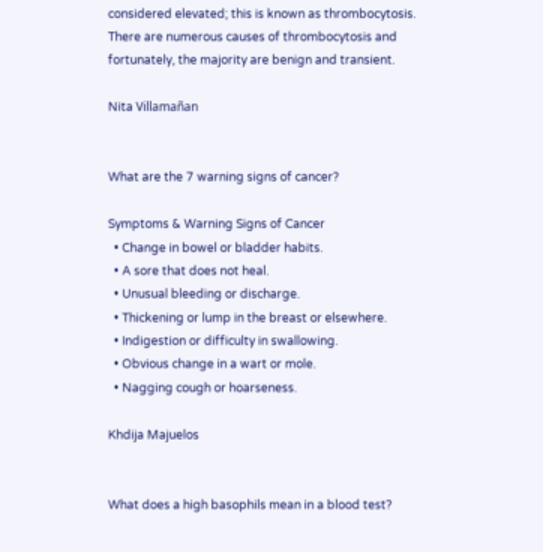considered elevated; this is known as thrombocytosis. There are numerous causes of thrombocytosis and fortunately, the majority are benign and transient.

Nita Villamañan


What are the 7 warning signs of cancer?

Symptoms & Warning Signs of Cancer
  • Change in bowel or bladder habits.
  • A sore that does not heal.
  • Unusual bleeding or discharge.
  • Thickening or lump in the breast or elsewhere.
  • Indigestion or difficulty in swallowing.
  • Obvious change in a wart or mole.
  • Nagging cough or hoarseness.

Khdija Majuelos


What does a high basophils mean in a blood test?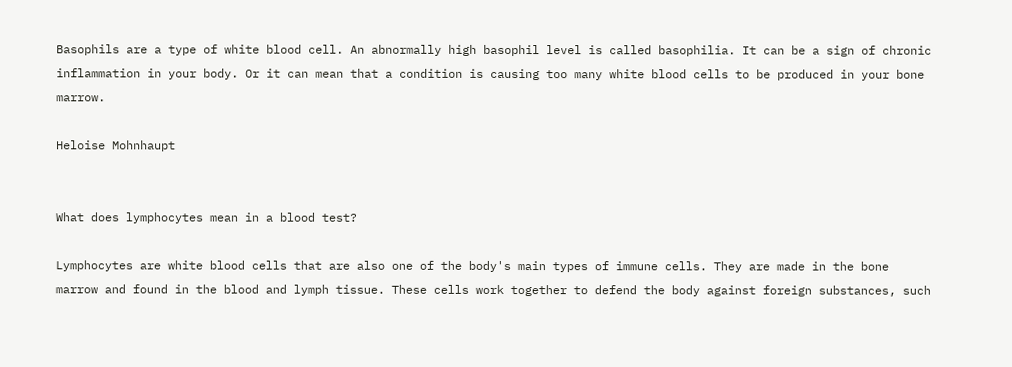Basophils are a type of white blood cell. An abnormally high basophil level is called basophilia. It can be a sign of chronic inflammation in your body. Or it can mean that a condition is causing too many white blood cells to be produced in your bone marrow.

Heloise Mohnhaupt


What does lymphocytes mean in a blood test?

Lymphocytes are white blood cells that are also one of the body's main types of immune cells. They are made in the bone marrow and found in the blood and lymph tissue. These cells work together to defend the body against foreign substances, such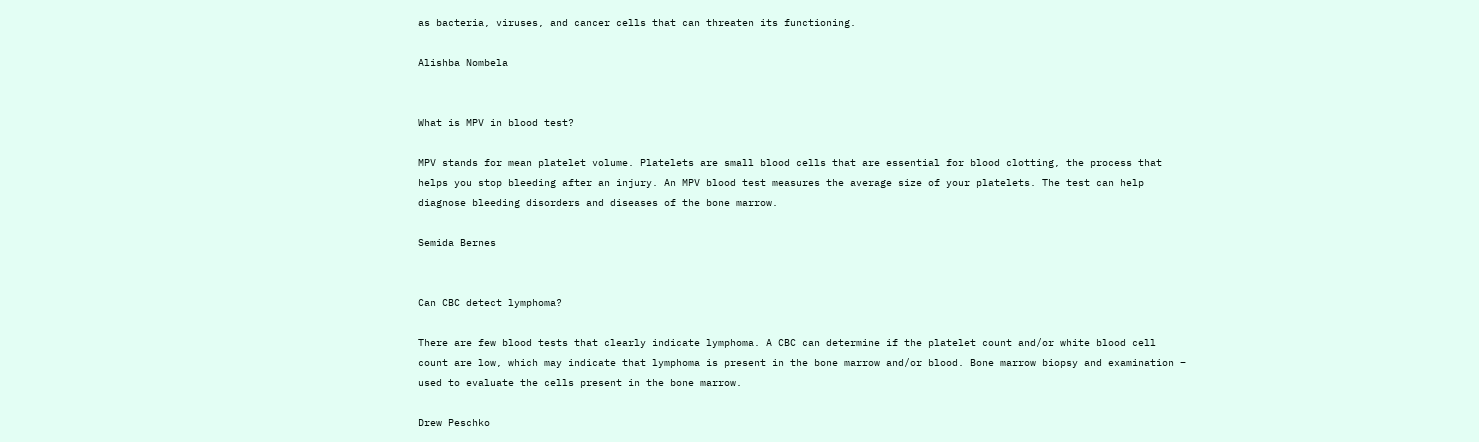as bacteria, viruses, and cancer cells that can threaten its functioning.

Alishba Nombela


What is MPV in blood test?

MPV stands for mean platelet volume. Platelets are small blood cells that are essential for blood clotting, the process that helps you stop bleeding after an injury. An MPV blood test measures the average size of your platelets. The test can help diagnose bleeding disorders and diseases of the bone marrow.

Semida Bernes


Can CBC detect lymphoma?

There are few blood tests that clearly indicate lymphoma. A CBC can determine if the platelet count and/or white blood cell count are low, which may indicate that lymphoma is present in the bone marrow and/or blood. Bone marrow biopsy and examination – used to evaluate the cells present in the bone marrow.

Drew Peschko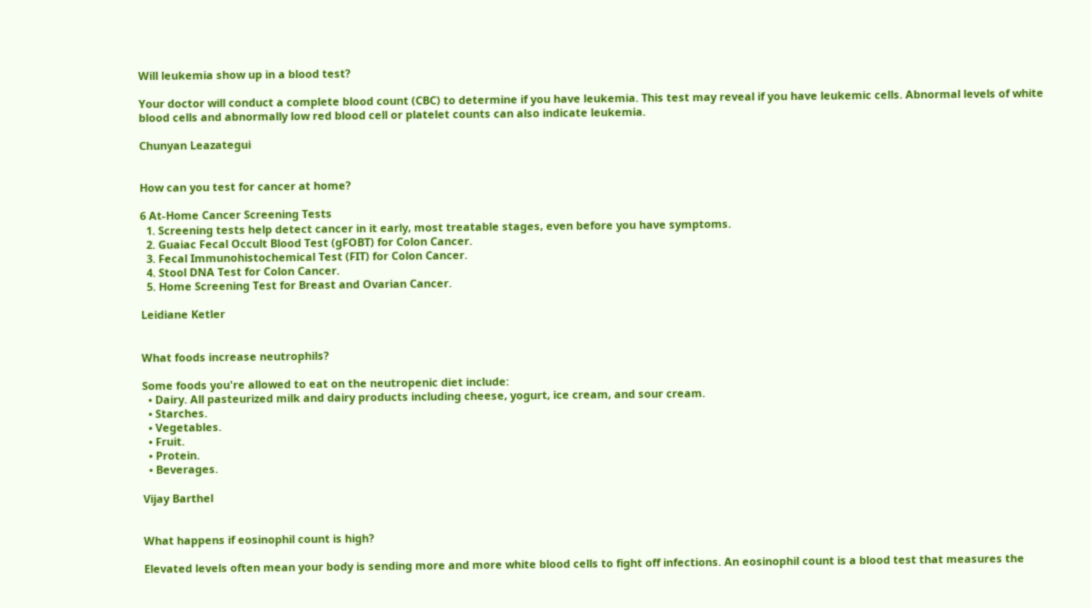Will leukemia show up in a blood test?

Your doctor will conduct a complete blood count (CBC) to determine if you have leukemia. This test may reveal if you have leukemic cells. Abnormal levels of white blood cells and abnormally low red blood cell or platelet counts can also indicate leukemia.

Chunyan Leazategui


How can you test for cancer at home?

6 At-Home Cancer Screening Tests
  1. Screening tests help detect cancer in it early, most treatable stages, even before you have symptoms.
  2. Guaiac Fecal Occult Blood Test (gFOBT) for Colon Cancer.
  3. Fecal Immunohistochemical Test (FIT) for Colon Cancer.
  4. Stool DNA Test for Colon Cancer.
  5. Home Screening Test for Breast and Ovarian Cancer.

Leidiane Ketler


What foods increase neutrophils?

Some foods you're allowed to eat on the neutropenic diet include:
  • Dairy. All pasteurized milk and dairy products including cheese, yogurt, ice cream, and sour cream.
  • Starches.
  • Vegetables.
  • Fruit.
  • Protein.
  • Beverages.

Vijay Barthel


What happens if eosinophil count is high?

Elevated levels often mean your body is sending more and more white blood cells to fight off infections. An eosinophil count is a blood test that measures the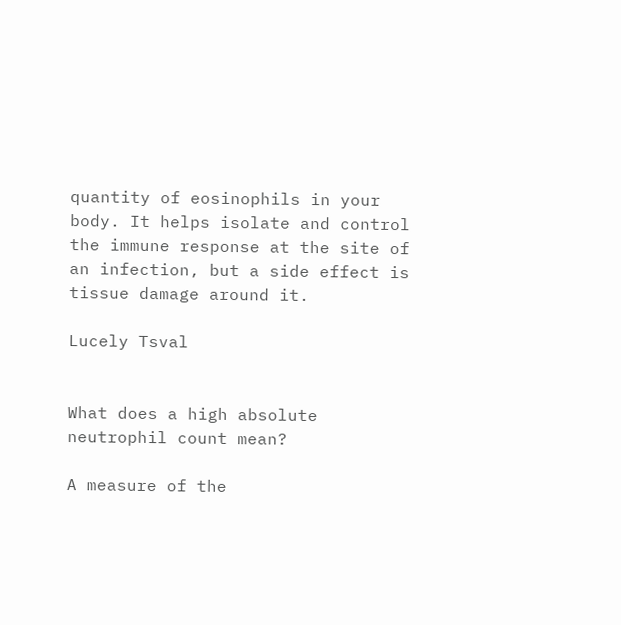quantity of eosinophils in your body. It helps isolate and control the immune response at the site of an infection, but a side effect is tissue damage around it.

Lucely Tsval


What does a high absolute neutrophil count mean?

A measure of the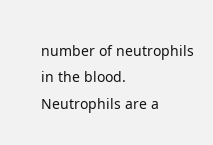number of neutrophils in the blood. Neutrophils are a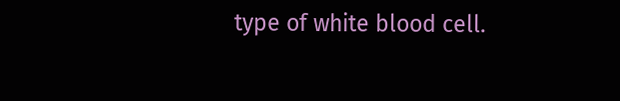type of white blood cell.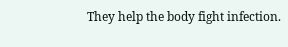They help the body fight infection.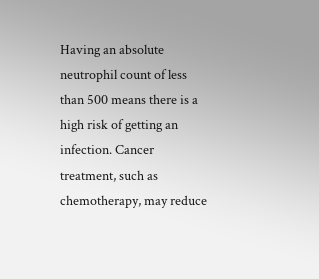Having an absolute neutrophil count of less than 500 means there is a high risk of getting an infection. Cancer treatment, such as chemotherapy, may reduce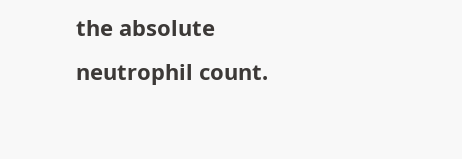the absolute neutrophil count.